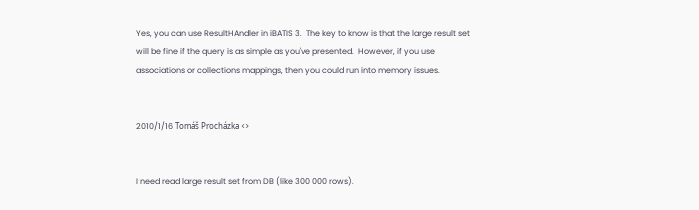Yes, you can use ResultHAndler in iBATIS 3.  The key to know is that the large result set will be fine if the query is as simple as you've presented.  However, if you use associations or collections mappings, then you could run into memory issues.


2010/1/16 Tomáš Procházka <>


I need read large result set from DB (like 300 000 rows).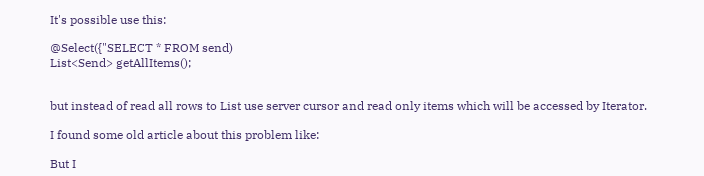It's possible use this:

@Select({"SELECT * FROM send)
List<Send> getAllItems();


but instead of read all rows to List use server cursor and read only items which will be accessed by Iterator.

I found some old article about this problem like:

But I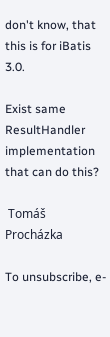don't know, that this is for iBatis 3.0.

Exist same ResultHandler implementation that can do this?

 Tomáš Procházka

To unsubscribe, e-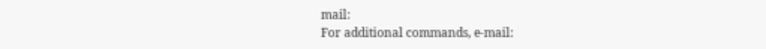mail:
For additional commands, e-mail: